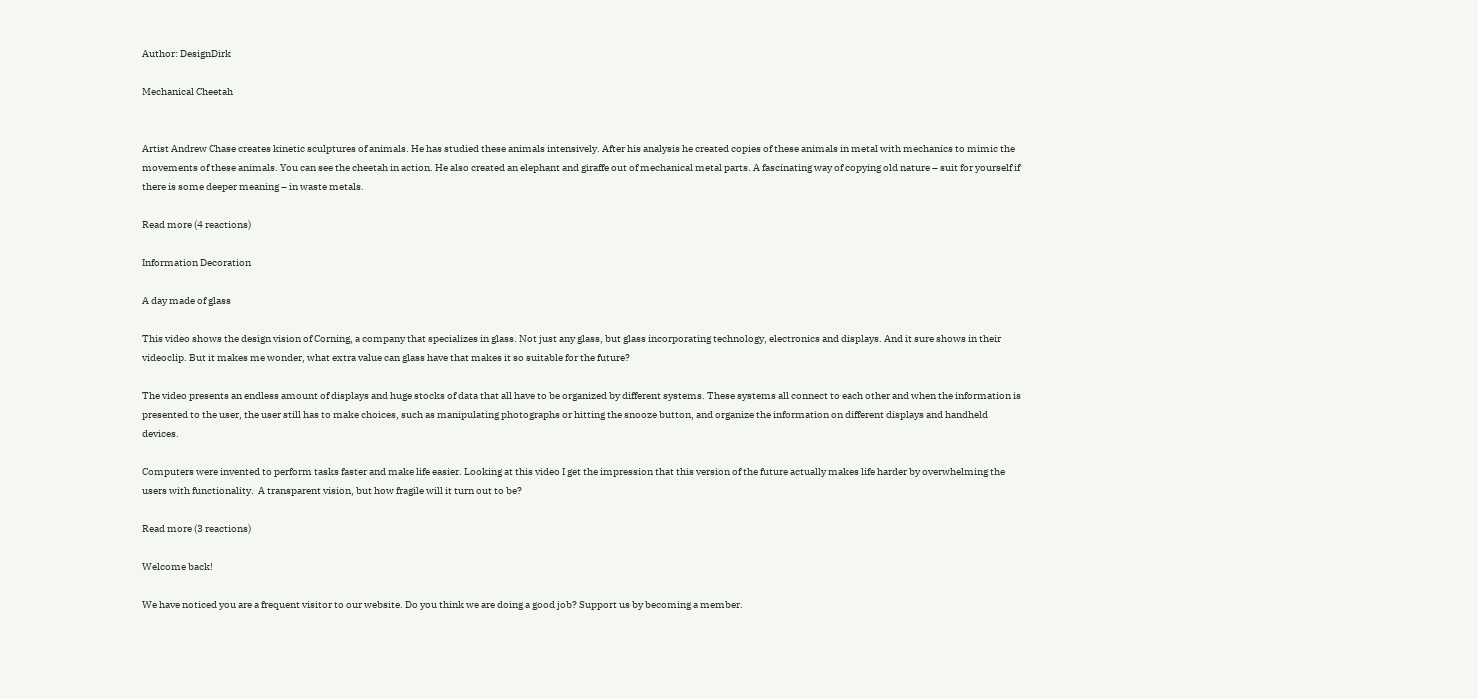Author: DesignDirk

Mechanical Cheetah


Artist Andrew Chase creates kinetic sculptures of animals. He has studied these animals intensively. After his analysis he created copies of these animals in metal with mechanics to mimic the movements of these animals. You can see the cheetah in action. He also created an elephant and giraffe out of mechanical metal parts. A fascinating way of copying old nature – suit for yourself if there is some deeper meaning – in waste metals.

Read more (4 reactions)

Information Decoration

A day made of glass

This video shows the design vision of Corning, a company that specializes in glass. Not just any glass, but glass incorporating technology, electronics and displays. And it sure shows in their videoclip. But it makes me wonder, what extra value can glass have that makes it so suitable for the future?

The video presents an endless amount of displays and huge stocks of data that all have to be organized by different systems. These systems all connect to each other and when the information is presented to the user, the user still has to make choices, such as manipulating photographs or hitting the snooze button, and organize the information on different displays and handheld devices.

Computers were invented to perform tasks faster and make life easier. Looking at this video I get the impression that this version of the future actually makes life harder by overwhelming the users with functionality.  A transparent vision, but how fragile will it turn out to be?

Read more (3 reactions)

Welcome back!

We have noticed you are a frequent visitor to our website. Do you think we are doing a good job? Support us by becoming a member.